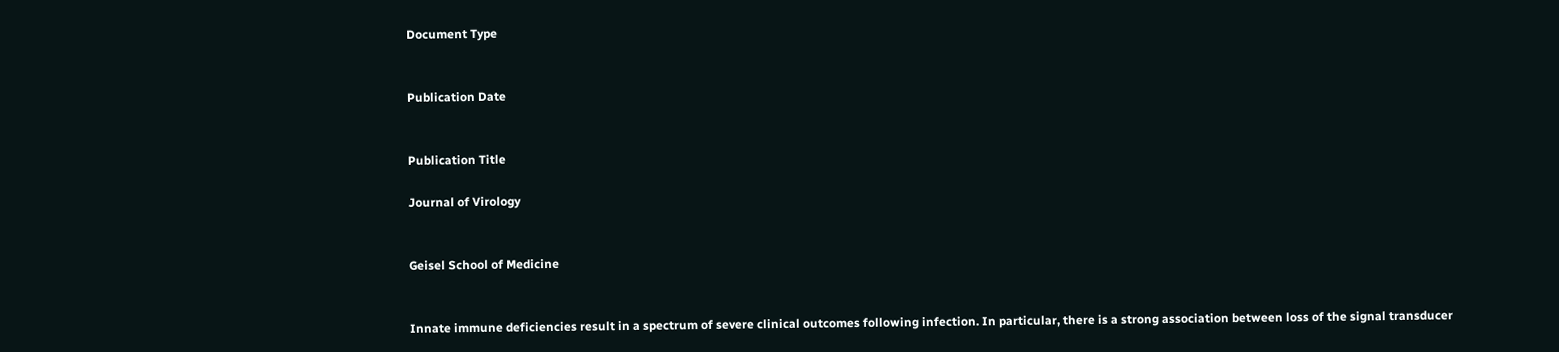Document Type


Publication Date


Publication Title

Journal of Virology


Geisel School of Medicine


Innate immune deficiencies result in a spectrum of severe clinical outcomes following infection. In particular, there is a strong association between loss of the signal transducer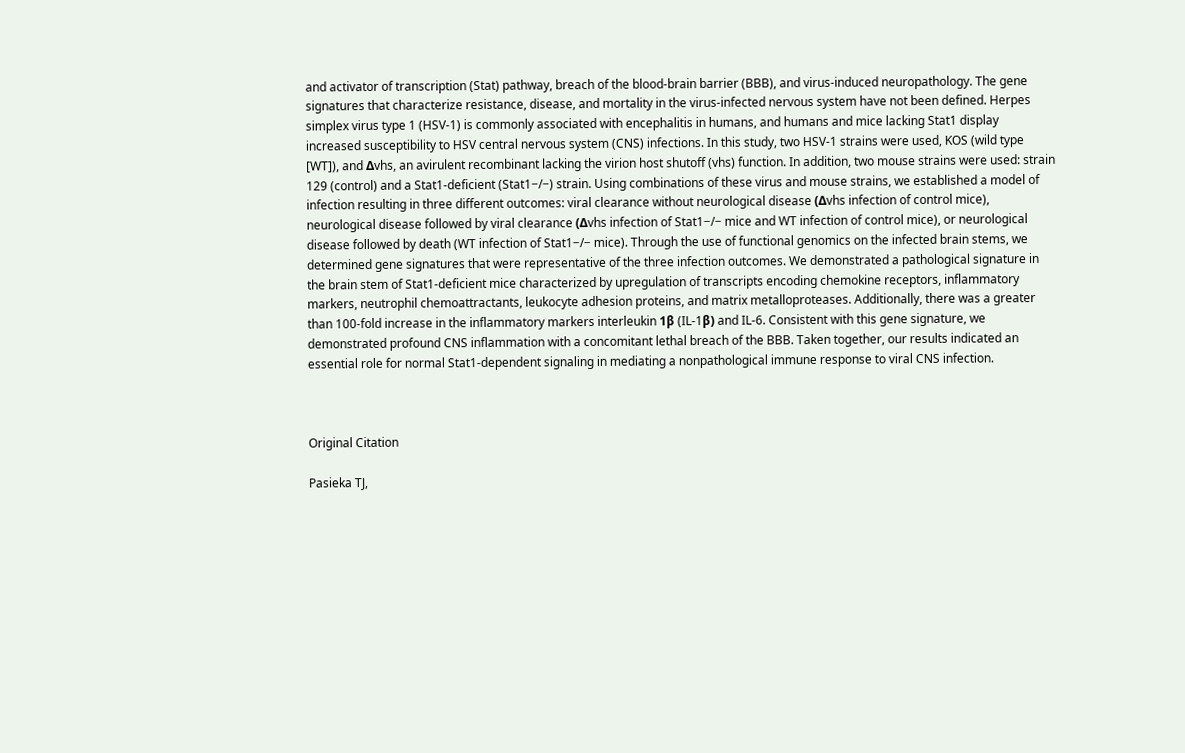and activator of transcription (Stat) pathway, breach of the blood-brain barrier (BBB), and virus-induced neuropathology. The gene signatures that characterize resistance, disease, and mortality in the virus-infected nervous system have not been defined. Herpes simplex virus type 1 (HSV-1) is commonly associated with encephalitis in humans, and humans and mice lacking Stat1 display increased susceptibility to HSV central nervous system (CNS) infections. In this study, two HSV-1 strains were used, KOS (wild type [WT]), and Δvhs, an avirulent recombinant lacking the virion host shutoff (vhs) function. In addition, two mouse strains were used: strain 129 (control) and a Stat1-deficient (Stat1−/−) strain. Using combinations of these virus and mouse strains, we established a model of infection resulting in three different outcomes: viral clearance without neurological disease (Δvhs infection of control mice), neurological disease followed by viral clearance (Δvhs infection of Stat1−/− mice and WT infection of control mice), or neurological disease followed by death (WT infection of Stat1−/− mice). Through the use of functional genomics on the infected brain stems, we determined gene signatures that were representative of the three infection outcomes. We demonstrated a pathological signature in the brain stem of Stat1-deficient mice characterized by upregulation of transcripts encoding chemokine receptors, inflammatory markers, neutrophil chemoattractants, leukocyte adhesion proteins, and matrix metalloproteases. Additionally, there was a greater than 100-fold increase in the inflammatory markers interleukin 1β (IL-1β) and IL-6. Consistent with this gene signature, we demonstrated profound CNS inflammation with a concomitant lethal breach of the BBB. Taken together, our results indicated an essential role for normal Stat1-dependent signaling in mediating a nonpathological immune response to viral CNS infection.



Original Citation

Pasieka TJ,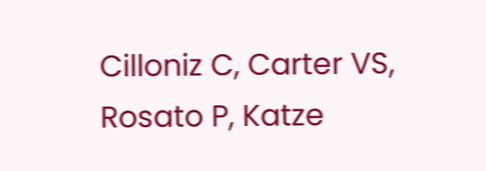Cilloniz C, Carter VS, Rosato P, Katze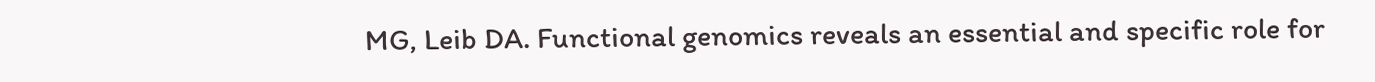MG, Leib DA. Functional genomics reveals an essential and specific role for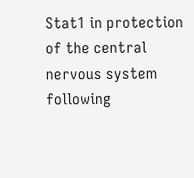Stat1 in protection of the central nervous system following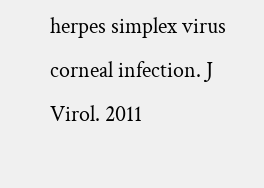herpes simplex virus corneal infection. J Virol. 2011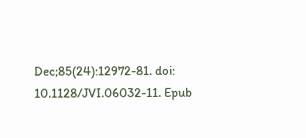Dec;85(24):12972-81. doi: 10.1128/JVI.06032-11. Epub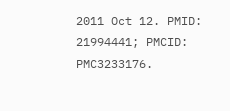2011 Oct 12. PMID: 21994441; PMCID: PMC3233176.